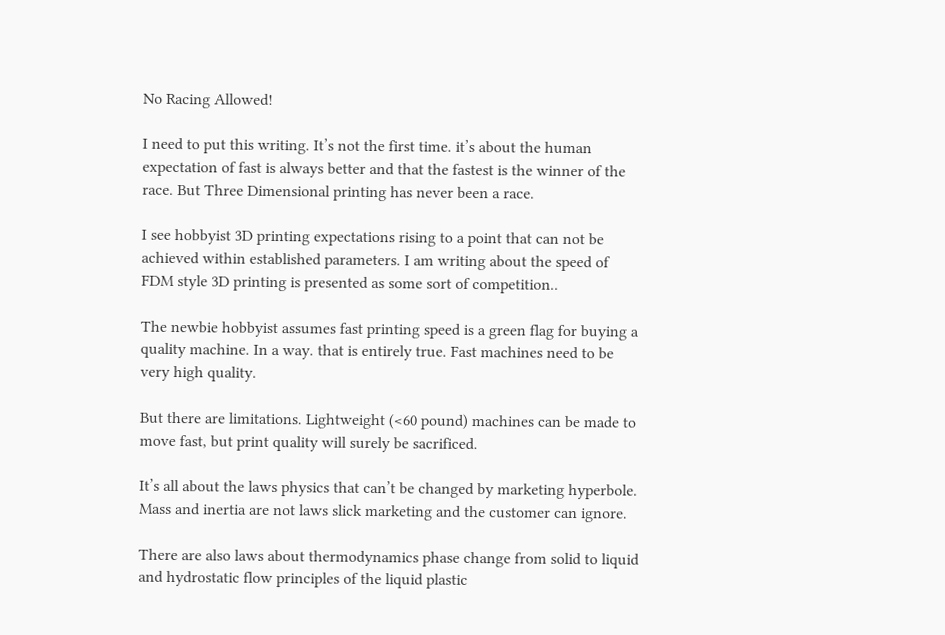No Racing Allowed!

I need to put this writing. It’s not the first time. it’s about the human expectation of fast is always better and that the fastest is the winner of the race. But Three Dimensional printing has never been a race.

I see hobbyist 3D printing expectations rising to a point that can not be achieved within established parameters. I am writing about the speed of FDM style 3D printing is presented as some sort of competition..

The newbie hobbyist assumes fast printing speed is a green flag for buying a quality machine. In a way. that is entirely true. Fast machines need to be very high quality.

But there are limitations. Lightweight (<60 pound) machines can be made to move fast, but print quality will surely be sacrificed.

It’s all about the laws physics that can’t be changed by marketing hyperbole. Mass and inertia are not laws slick marketing and the customer can ignore.

There are also laws about thermodynamics phase change from solid to liquid and hydrostatic flow principles of the liquid plastic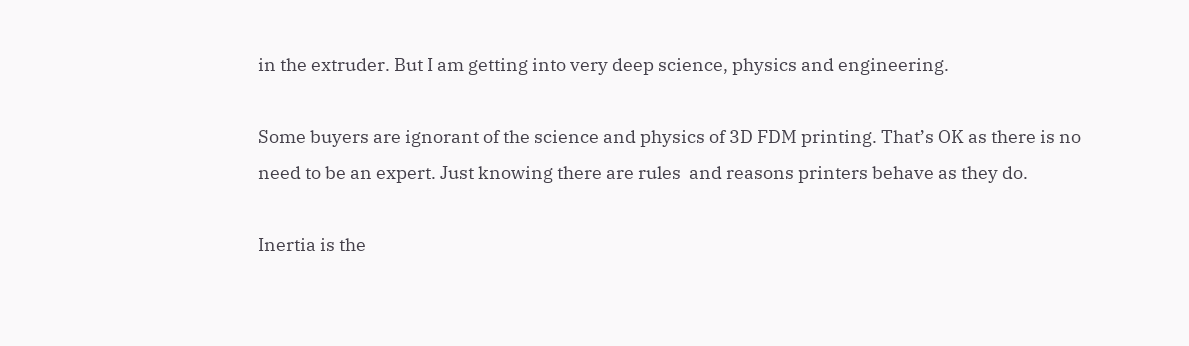in the extruder. But I am getting into very deep science, physics and engineering.

Some buyers are ignorant of the science and physics of 3D FDM printing. That’s OK as there is no need to be an expert. Just knowing there are rules  and reasons printers behave as they do.

Inertia is the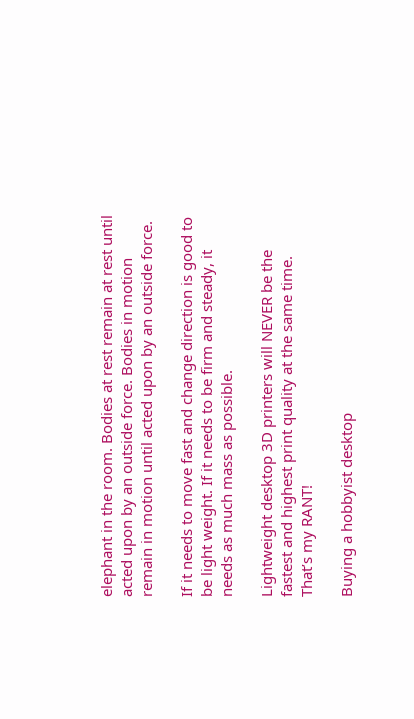elephant in the room. Bodies at rest remain at rest until acted upon by an outside force. Bodies in motion remain in motion until acted upon by an outside force.

If it needs to move fast and change direction is good to be light weight. If it needs to be firm and steady, it needs as much mass as possible.

Lightweight desktop 3D printers will NEVER be the fastest and highest print quality at the same time. That’s my RANT!

Buying a hobbyist desktop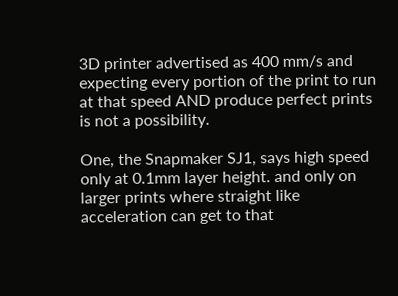3D printer advertised as 400 mm/s and expecting every portion of the print to run at that speed AND produce perfect prints is not a possibility.

One, the Snapmaker SJ1, says high speed only at 0.1mm layer height. and only on larger prints where straight like acceleration can get to that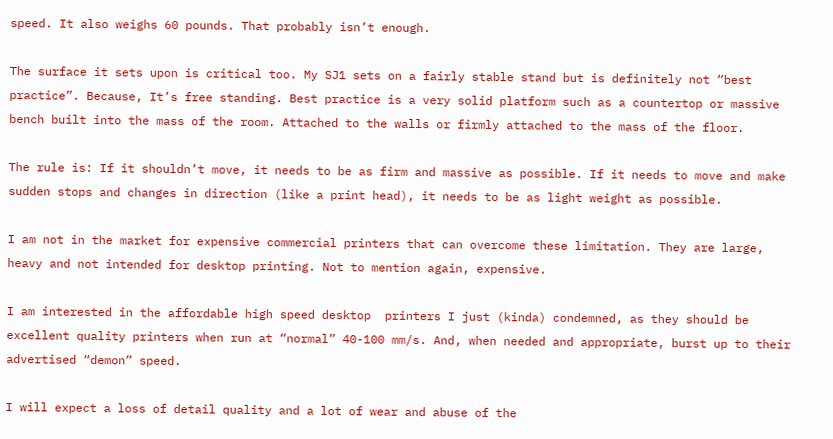speed. It also weighs 60 pounds. That probably isn’t enough.

The surface it sets upon is critical too. My SJ1 sets on a fairly stable stand but is definitely not “best practice”. Because, It’s free standing. Best practice is a very solid platform such as a countertop or massive bench built into the mass of the room. Attached to the walls or firmly attached to the mass of the floor.

The rule is: If it shouldn’t move, it needs to be as firm and massive as possible. If it needs to move and make sudden stops and changes in direction (like a print head), it needs to be as light weight as possible.

I am not in the market for expensive commercial printers that can overcome these limitation. They are large, heavy and not intended for desktop printing. Not to mention again, expensive.

I am interested in the affordable high speed desktop  printers I just (kinda) condemned, as they should be excellent quality printers when run at “normal” 40-100 mm/s. And, when needed and appropriate, burst up to their advertised “demon” speed.

I will expect a loss of detail quality and a lot of wear and abuse of the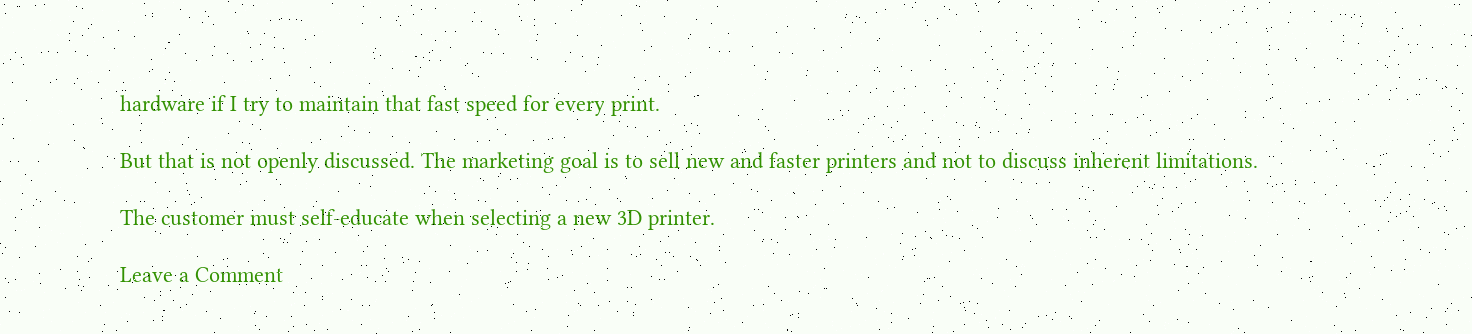hardware if I try to maintain that fast speed for every print.

But that is not openly discussed. The marketing goal is to sell new and faster printers and not to discuss inherent limitations.

The customer must self-educate when selecting a new 3D printer.

Leave a Comment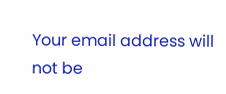Your email address will not be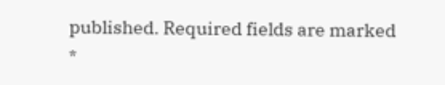published. Required fields are marked *